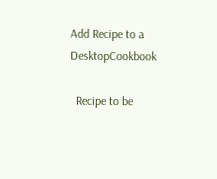Add Recipe to a DesktopCookbook

  Recipe to be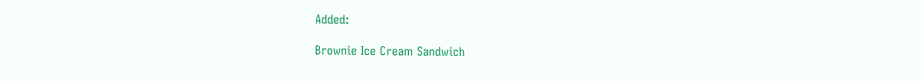Added:

Brownie Ice Cream Sandwich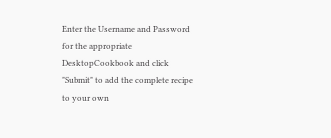Enter the Username and Password for the appropriate DesktopCookbook and click "Submit" to add the complete recipe to your own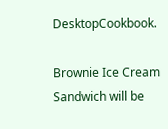DesktopCookbook.

Brownie Ice Cream Sandwich will be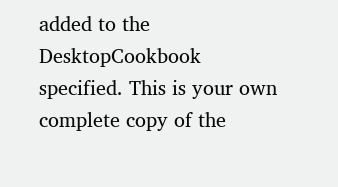added to the DesktopCookbook specified. This is your own complete copy of the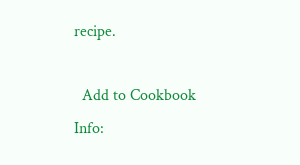recipe.

  Add to Cookbook Info: